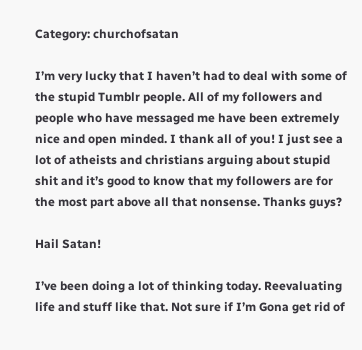Category: churchofsatan

I’m very lucky that I haven’t had to deal with some of the stupid Tumblr people. All of my followers and people who have messaged me have been extremely nice and open minded. I thank all of you! I just see a lot of atheists and christians arguing about stupid shit and it’s good to know that my followers are for the most part above all that nonsense. Thanks guys?

Hail Satan!

I’ve been doing a lot of thinking today. Reevaluating life and stuff like that. Not sure if I’m Gona get rid of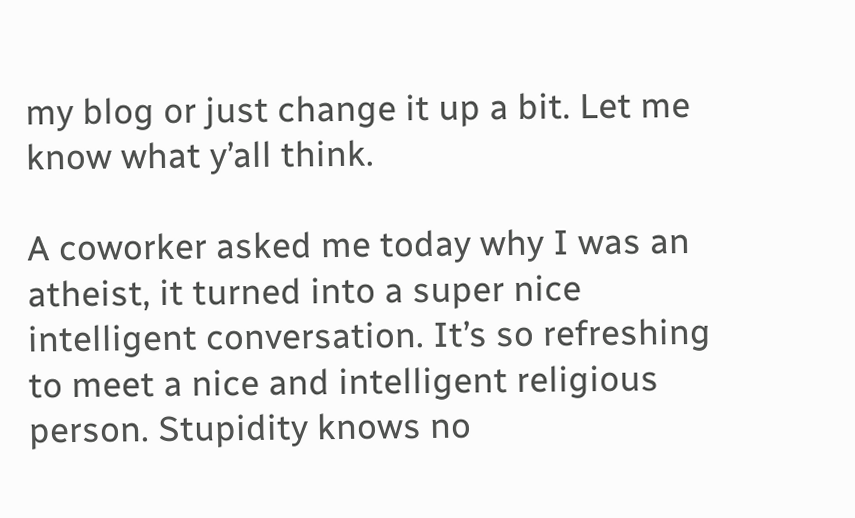my blog or just change it up a bit. Let me know what y’all think.

A coworker asked me today why I was an atheist, it turned into a super nice intelligent conversation. It’s so refreshing to meet a nice and intelligent religious person. Stupidity knows no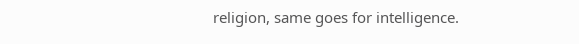religion, same goes for intelligence.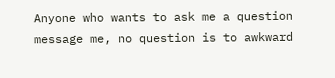Anyone who wants to ask me a question message me, no question is to awkward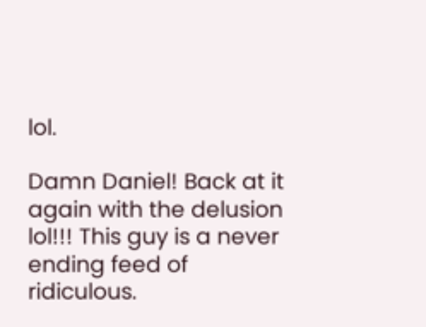lol.

Damn Daniel! Back at it again with the delusion lol!!! This guy is a never ending feed of ridiculous.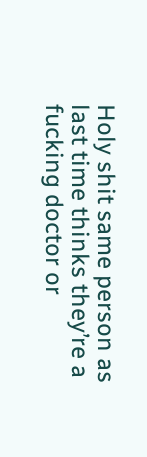Holy shit same person as last time thinks they’re a fucking doctor or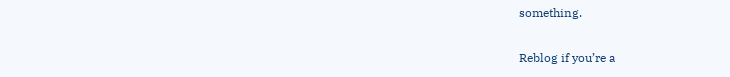something.

Reblog if you’re a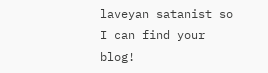laveyan satanist so I can find your blog!